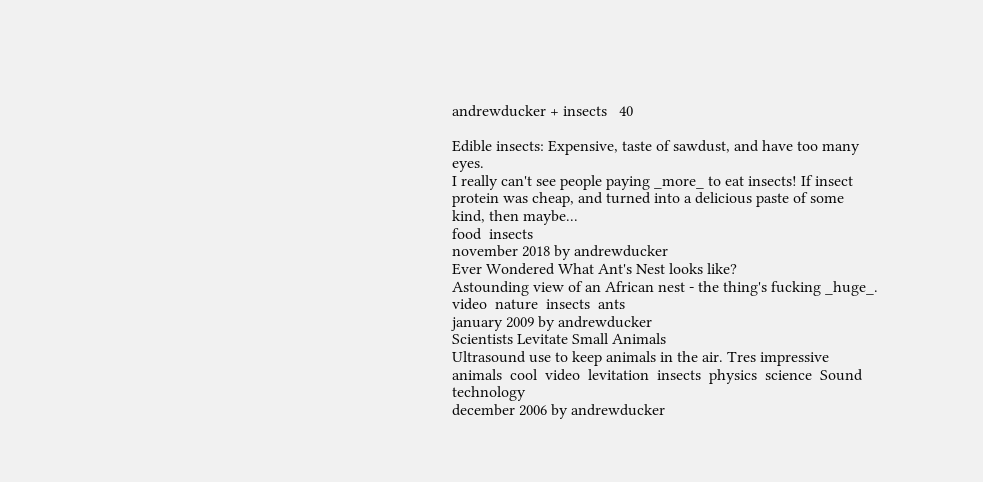andrewducker + insects   40

Edible insects: Expensive, taste of sawdust, and have too many eyes.
I really can't see people paying _more_ to eat insects! If insect protein was cheap, and turned into a delicious paste of some kind, then maybe...
food  insects
november 2018 by andrewducker
Ever Wondered What Ant's Nest looks like?
Astounding view of an African nest - the thing's fucking _huge_.
video  nature  insects  ants
january 2009 by andrewducker
Scientists Levitate Small Animals
Ultrasound use to keep animals in the air. Tres impressive
animals  cool  video  levitation  insects  physics  science  Sound  technology
december 2006 by andrewducker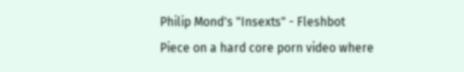Philip Mond's "Insexts" - Fleshbot
Piece on a hard core porn video where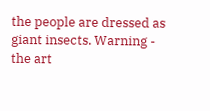the people are dressed as giant insects. Warning - the art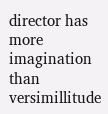director has more imagination than versimillitude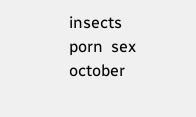insects  porn  sex
october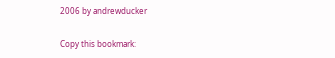2006 by andrewducker

Copy this bookmark: